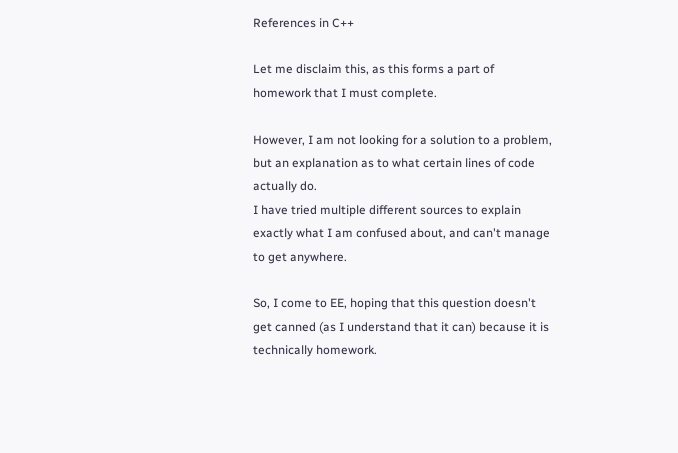References in C++

Let me disclaim this, as this forms a part of homework that I must complete.

However, I am not looking for a solution to a problem, but an explanation as to what certain lines of code actually do.
I have tried multiple different sources to explain exactly what I am confused about, and can't manage to get anywhere.

So, I come to EE, hoping that this question doesn't get canned (as I understand that it can) because it is technically homework.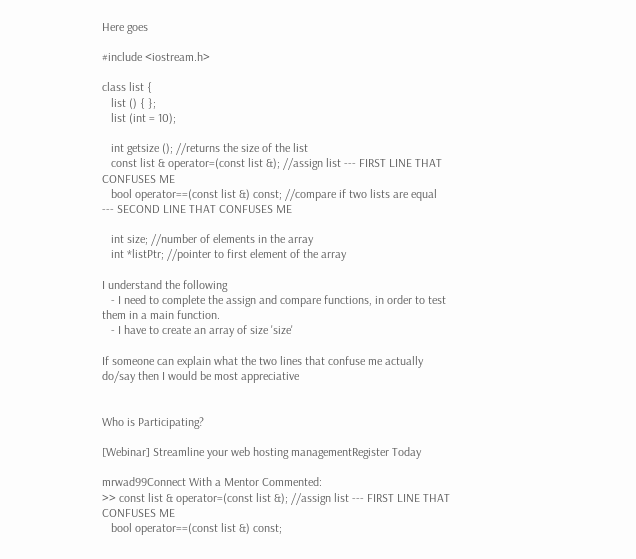Here goes

#include <iostream.h>

class list {
   list () { };
   list (int = 10);

   int getsize (); //returns the size of the list
   const list & operator=(const list &); //assign list --- FIRST LINE THAT CONFUSES ME
   bool operator==(const list &) const; //compare if two lists are equal  --- SECOND LINE THAT CONFUSES ME

   int size; //number of elements in the array
   int *listPtr; //pointer to first element of the array

I understand the following
   - I need to complete the assign and compare functions, in order to test them in a main function.
   - I have to create an array of size 'size'

If someone can explain what the two lines that confuse me actually do/say then I would be most appreciative


Who is Participating?

[Webinar] Streamline your web hosting managementRegister Today

mrwad99Connect With a Mentor Commented:
>> const list & operator=(const list &); //assign list --- FIRST LINE THAT CONFUSES ME
   bool operator==(const list &) const;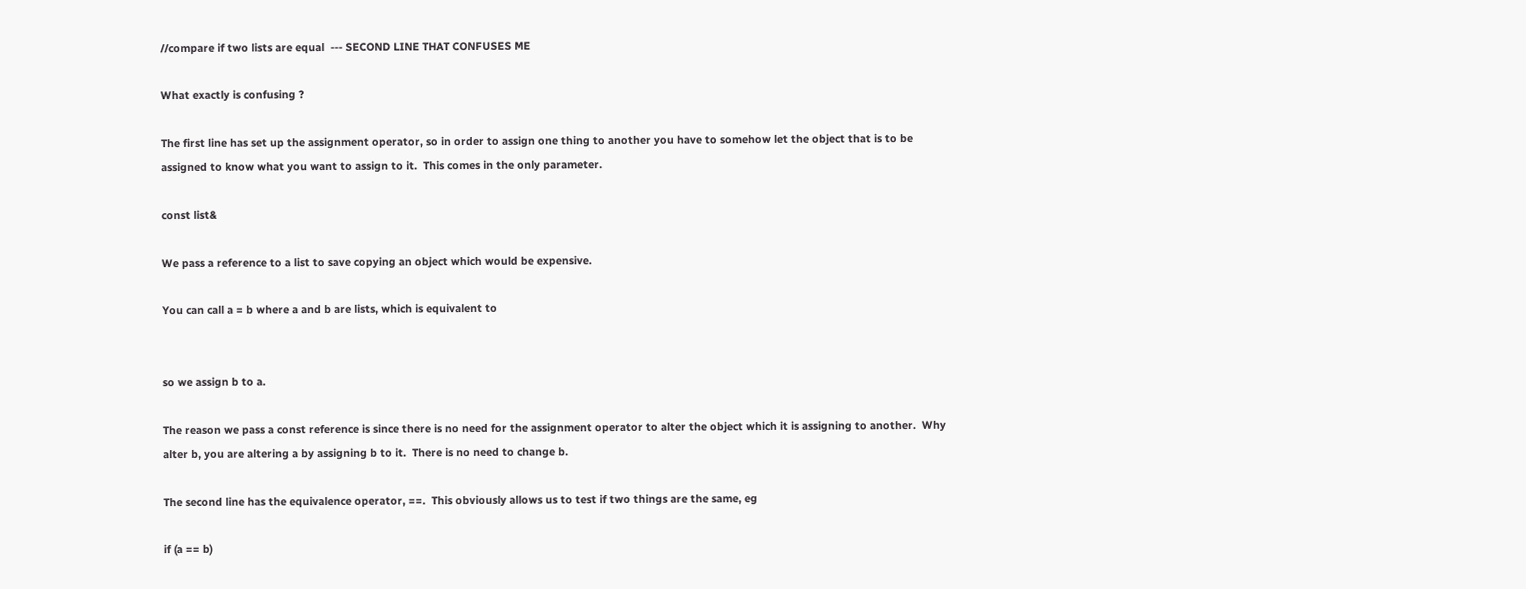//compare if two lists are equal  --- SECOND LINE THAT CONFUSES ME

What exactly is confusing ?

The first line has set up the assignment operator, so in order to assign one thing to another you have to somehow let the object that is to be assigned to know what you want to assign to it.  This comes in the only parameter.

const list&

We pass a reference to a list to save copying an object which would be expensive.

You can call a = b where a and b are lists, which is equivalent to


so we assign b to a.

The reason we pass a const reference is since there is no need for the assignment operator to alter the object which it is assigning to another.  Why alter b, you are altering a by assigning b to it.  There is no need to change b.

The second line has the equivalence operator, ==.  This obviously allows us to test if two things are the same, eg

if (a == b)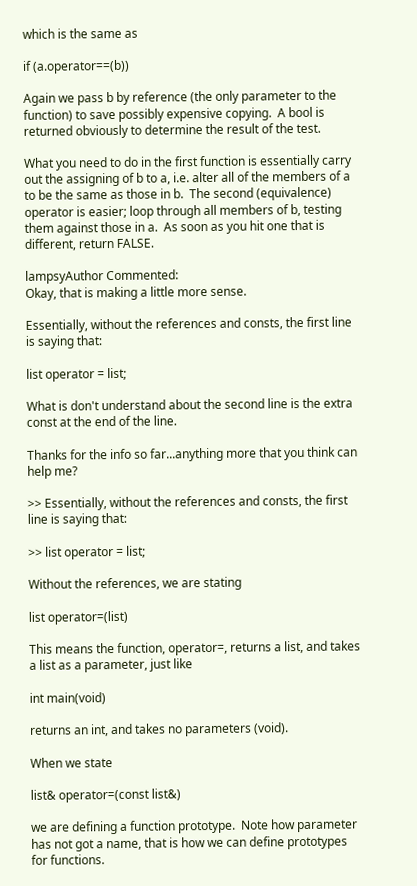which is the same as

if (a.operator==(b))

Again we pass b by reference (the only parameter to the function) to save possibly expensive copying.  A bool is returned obviously to determine the result of the test.

What you need to do in the first function is essentially carry out the assigning of b to a, i.e. alter all of the members of a to be the same as those in b.  The second (equivalence)  operator is easier; loop through all members of b, testing them against those in a.  As soon as you hit one that is different, return FALSE.

lampsyAuthor Commented:
Okay, that is making a little more sense.

Essentially, without the references and consts, the first line is saying that:

list operator = list;

What is don't understand about the second line is the extra const at the end of the line.

Thanks for the info so far...anything more that you think can help me?

>> Essentially, without the references and consts, the first line is saying that:

>> list operator = list;

Without the references, we are stating

list operator=(list)

This means the function, operator=, returns a list, and takes a list as a parameter, just like

int main(void)

returns an int, and takes no parameters (void).

When we state

list& operator=(const list&)

we are defining a function prototype.  Note how parameter has not got a name, that is how we can define prototypes for functions.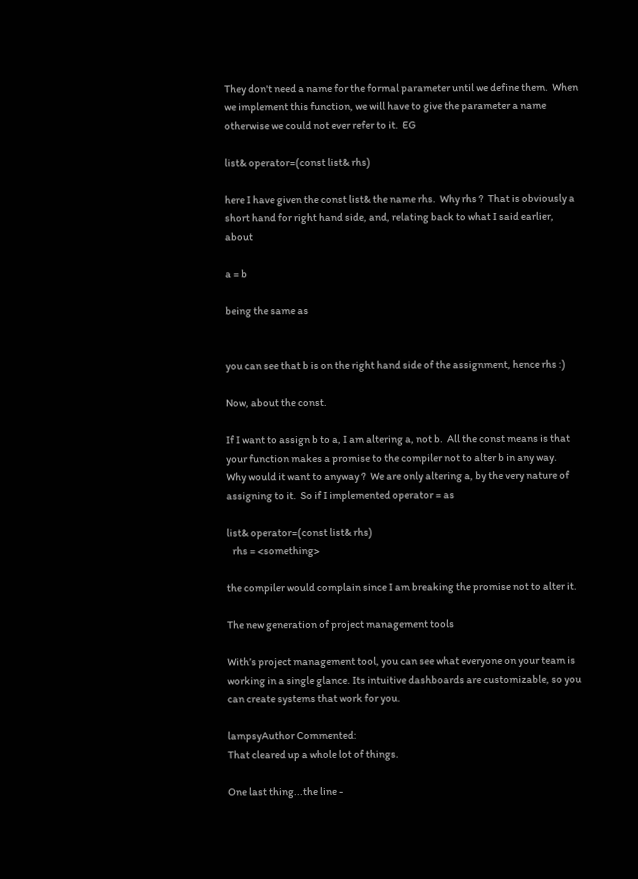They don't need a name for the formal parameter until we define them.  When we implement this function, we will have to give the parameter a name otherwise we could not ever refer to it.  EG

list& operator=(const list& rhs)

here I have given the const list& the name rhs.  Why rhs ?  That is obviously a short hand for right hand side, and, relating back to what I said earlier, about

a = b

being the same as


you can see that b is on the right hand side of the assignment, hence rhs :)

Now, about the const.

If I want to assign b to a, I am altering a, not b.  All the const means is that your function makes a promise to the compiler not to alter b in any way.  Why would it want to anyway ?  We are only altering a, by the very nature of assigning to it.  So if I implemented operator = as

list& operator=(const list& rhs)
   rhs = <something>

the compiler would complain since I am breaking the promise not to alter it.

The new generation of project management tools

With’s project management tool, you can see what everyone on your team is working in a single glance. Its intuitive dashboards are customizable, so you can create systems that work for you.

lampsyAuthor Commented:
That cleared up a whole lot of things.

One last thing...the line -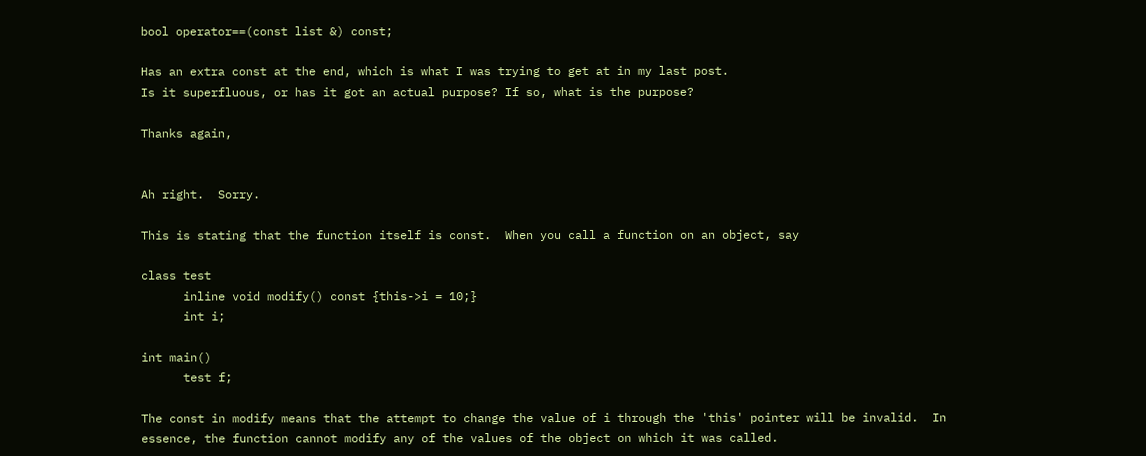bool operator==(const list &) const;

Has an extra const at the end, which is what I was trying to get at in my last post.
Is it superfluous, or has it got an actual purpose? If so, what is the purpose?

Thanks again,


Ah right.  Sorry.

This is stating that the function itself is const.  When you call a function on an object, say

class test
      inline void modify() const {this->i = 10;}
      int i;

int main()
      test f;

The const in modify means that the attempt to change the value of i through the 'this' pointer will be invalid.  In essence, the function cannot modify any of the values of the object on which it was called.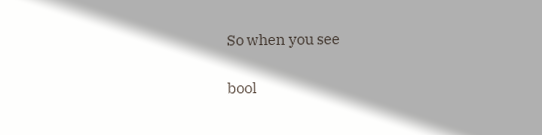So when you see

bool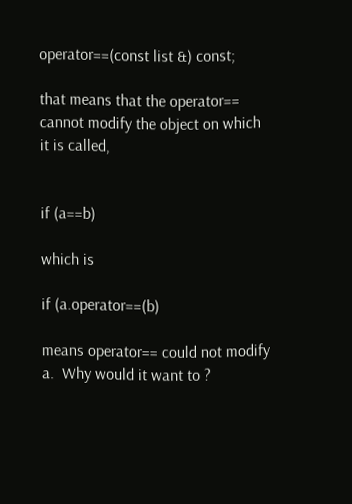operator==(const list &) const;

that means that the operator== cannot modify the object on which it is called,


if (a==b)

which is

if (a.operator==(b)

means operator== could not modify a.  Why would it want to ?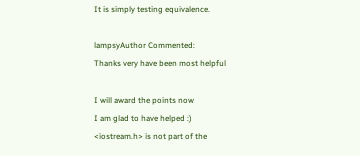It is simply testing equivalence.

lampsyAuthor Commented:
Thanks very have been most helpful

I will award the points now
I am glad to have helped :)
<iostream.h> is not part of the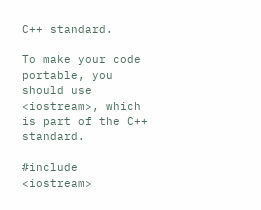C++ standard.

To make your code portable, you should use <iostream>, which is part of the C++ standard.

#include <iostream>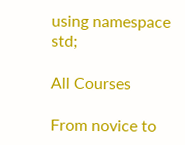using namespace std;

All Courses

From novice to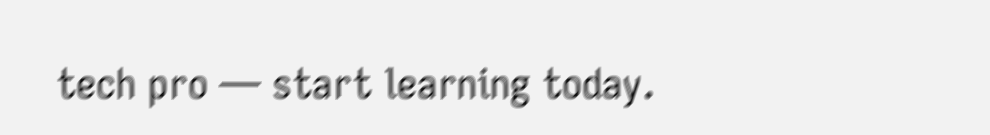tech pro — start learning today.